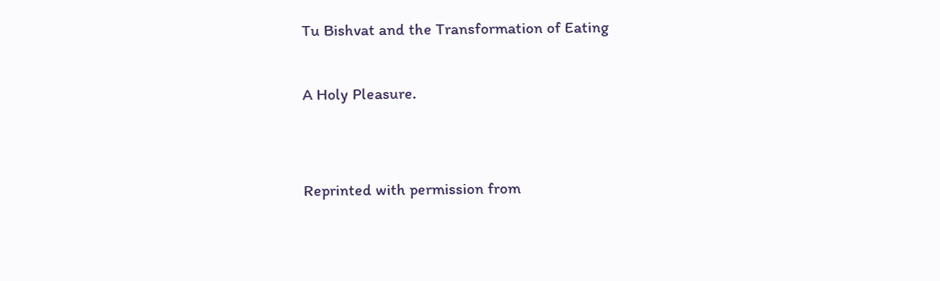Tu Bishvat and the Transformation of Eating

A Holy Pleasure.


Reprinted with permission from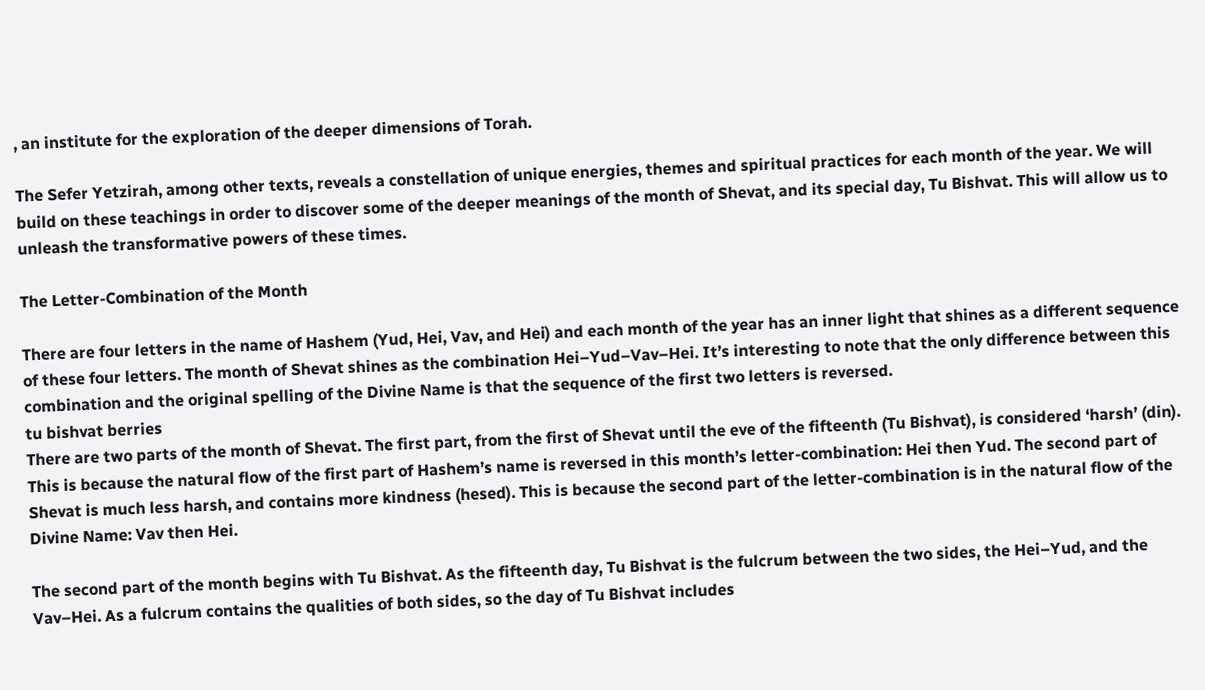, an institute for the exploration of the deeper dimensions of Torah.

The Sefer Yetzirah, among other texts, reveals a constellation of unique energies, themes and spiritual practices for each month of the year. We will build on these teachings in order to discover some of the deeper meanings of the month of Shevat, and its special day, Tu Bishvat. This will allow us to unleash the transformative powers of these times.

The Letter-Combination of the Month

There are four letters in the name of Hashem (Yud, Hei, Vav, and Hei) and each month of the year has an inner light that shines as a different sequence of these four letters. The month of Shevat shines as the combination Hei–Yud–Vav–Hei. It’s interesting to note that the only difference between this combination and the original spelling of the Divine Name is that the sequence of the first two letters is reversed.
tu bishvat berries
There are two parts of the month of Shevat. The first part, from the first of Shevat until the eve of the fifteenth (Tu Bishvat), is considered ‘harsh’ (din). This is because the natural flow of the first part of Hashem’s name is reversed in this month’s letter-combination: Hei then Yud. The second part of Shevat is much less harsh, and contains more kindness (hesed). This is because the second part of the letter-combination is in the natural flow of the Divine Name: Vav then Hei.

The second part of the month begins with Tu Bishvat. As the fifteenth day, Tu Bishvat is the fulcrum between the two sides, the Hei–Yud, and the Vav–Hei. As a fulcrum contains the qualities of both sides, so the day of Tu Bishvat includes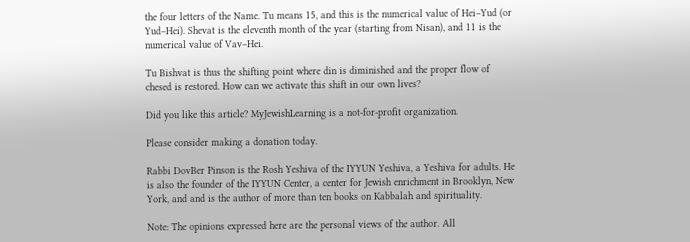the four letters of the Name. Tu means 15, and this is the numerical value of Hei–Yud (or Yud–Hei). Shevat is the eleventh month of the year (starting from Nisan), and 11 is the numerical value of Vav–Hei.

Tu Bishvat is thus the shifting point where din is diminished and the proper flow of chesed is restored. How can we activate this shift in our own lives?

Did you like this article? MyJewishLearning is a not-for-profit organization.

Please consider making a donation today.

Rabbi DovBer Pinson is the Rosh Yeshiva of the IYYUN Yeshiva, a Yeshiva for adults. He is also the founder of the IYYUN Center, a center for Jewish enrichment in Brooklyn, New York, and and is the author of more than ten books on Kabbalah and spirituality.

Note: The opinions expressed here are the personal views of the author. All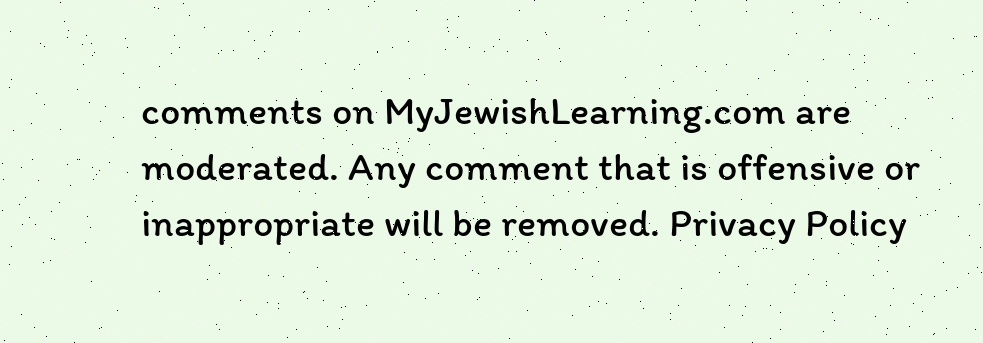comments on MyJewishLearning.com are moderated. Any comment that is offensive or inappropriate will be removed. Privacy Policy